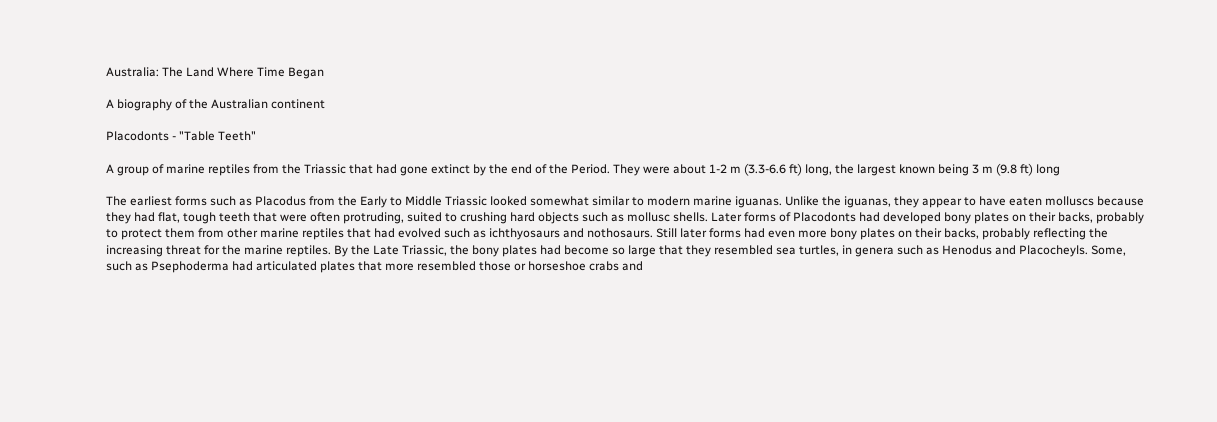Australia: The Land Where Time Began

A biography of the Australian continent

Placodonts - "Table Teeth"

A group of marine reptiles from the Triassic that had gone extinct by the end of the Period. They were about 1-2 m (3.3-6.6 ft) long, the largest known being 3 m (9.8 ft) long

The earliest forms such as Placodus from the Early to Middle Triassic looked somewhat similar to modern marine iguanas. Unlike the iguanas, they appear to have eaten molluscs because they had flat, tough teeth that were often protruding, suited to crushing hard objects such as mollusc shells. Later forms of Placodonts had developed bony plates on their backs, probably to protect them from other marine reptiles that had evolved such as ichthyosaurs and nothosaurs. Still later forms had even more bony plates on their backs, probably reflecting the increasing threat for the marine reptiles. By the Late Triassic, the bony plates had become so large that they resembled sea turtles, in genera such as Henodus and Placocheyls. Some, such as Psephoderma had articulated plates that more resembled those or horseshoe crabs and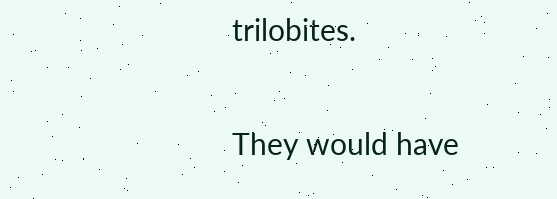trilobites.

They would have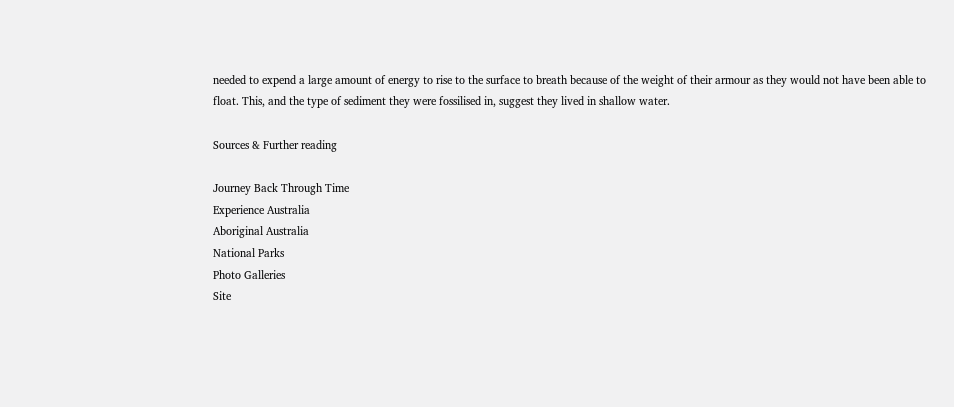needed to expend a large amount of energy to rise to the surface to breath because of the weight of their armour as they would not have been able to float. This, and the type of sediment they were fossilised in, suggest they lived in shallow water.

Sources & Further reading

Journey Back Through Time
Experience Australia
Aboriginal Australia
National Parks
Photo Galleries
Site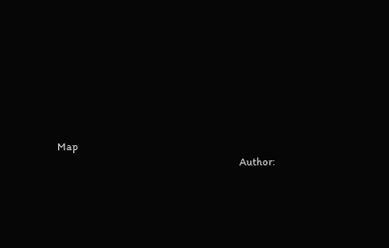Map
                                                                                           Author: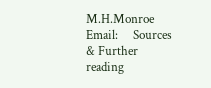M.H.Monroe  Email:     Sources & Further reading